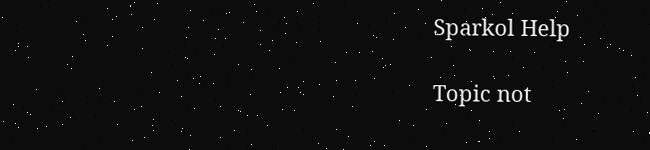Sparkol Help

Topic not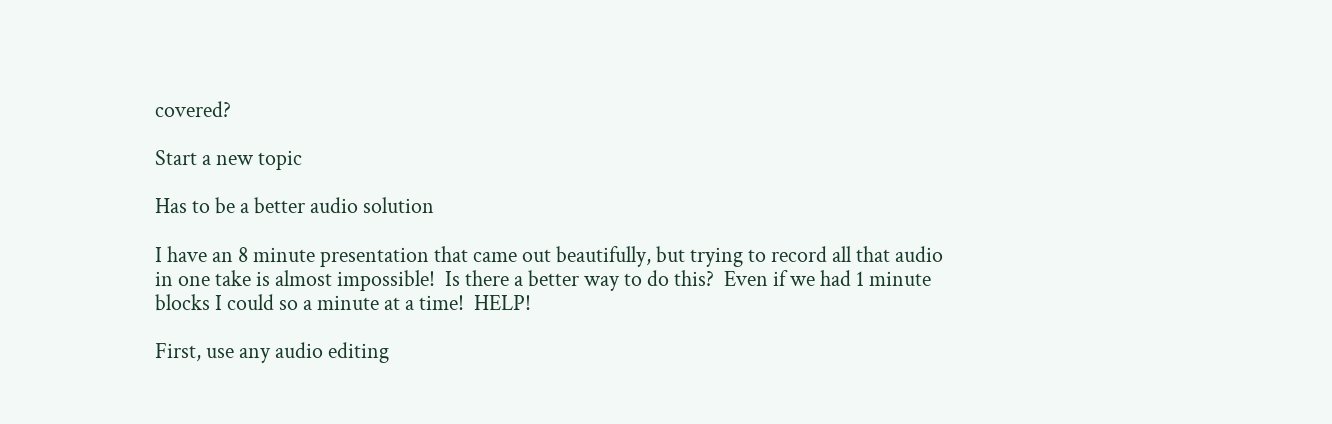covered?

Start a new topic

Has to be a better audio solution

I have an 8 minute presentation that came out beautifully, but trying to record all that audio in one take is almost impossible!  Is there a better way to do this?  Even if we had 1 minute blocks I could so a minute at a time!  HELP!

First, use any audio editing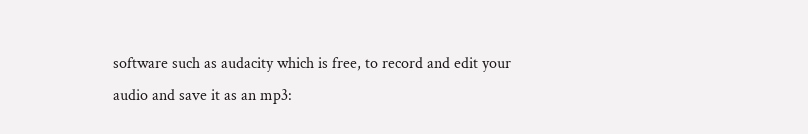software such as audacity which is free, to record and edit your audio and save it as an mp3: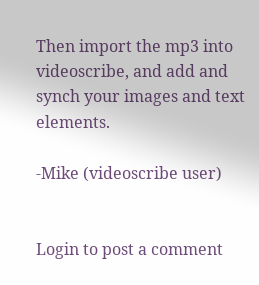Then import the mp3 into videoscribe, and add and synch your images and text elements.

-Mike (videoscribe user)


Login to post a comment